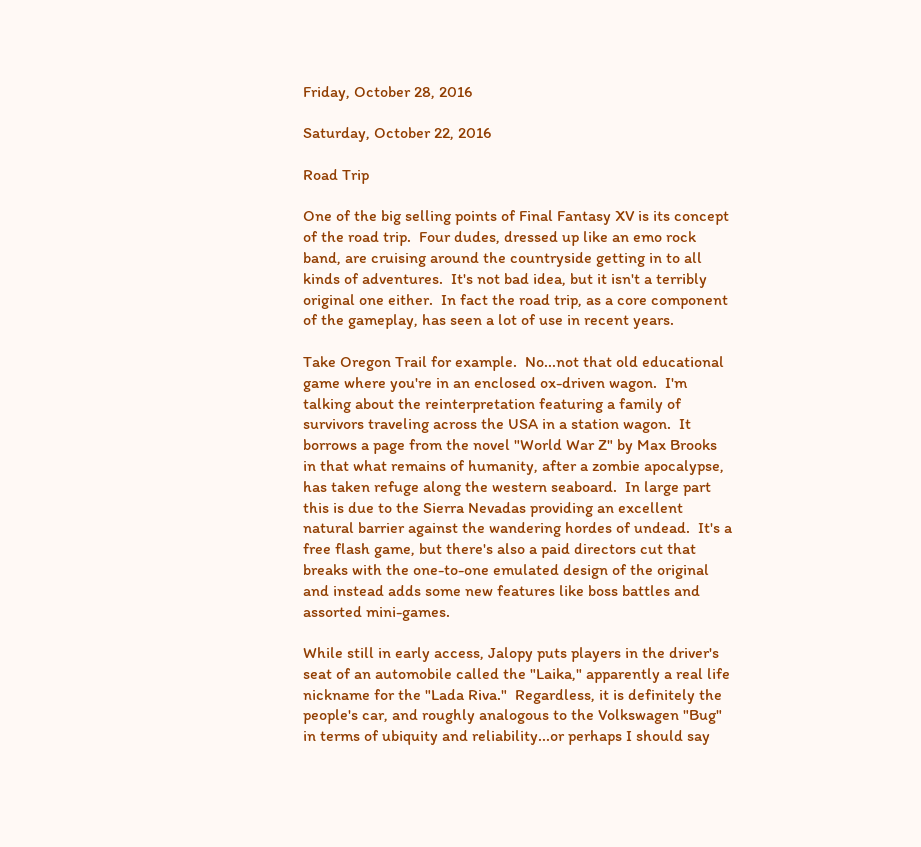Friday, October 28, 2016

Saturday, October 22, 2016

Road Trip

One of the big selling points of Final Fantasy XV is its concept of the road trip.  Four dudes, dressed up like an emo rock band, are cruising around the countryside getting in to all kinds of adventures.  It's not bad idea, but it isn't a terribly original one either.  In fact the road trip, as a core component of the gameplay, has seen a lot of use in recent years.

Take Oregon Trail for example.  No...not that old educational game where you're in an enclosed ox-driven wagon.  I'm talking about the reinterpretation featuring a family of survivors traveling across the USA in a station wagon.  It borrows a page from the novel "World War Z" by Max Brooks in that what remains of humanity, after a zombie apocalypse, has taken refuge along the western seaboard.  In large part this is due to the Sierra Nevadas providing an excellent natural barrier against the wandering hordes of undead.  It's a free flash game, but there's also a paid directors cut that breaks with the one-to-one emulated design of the original and instead adds some new features like boss battles and assorted mini-games.

While still in early access, Jalopy puts players in the driver's seat of an automobile called the "Laika," apparently a real life nickname for the "Lada Riva."  Regardless, it is definitely the people's car, and roughly analogous to the Volkswagen "Bug" in terms of ubiquity and reliability...or perhaps I should say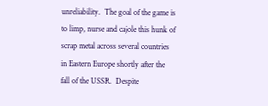unreliability.  The goal of the game is to limp, nurse and cajole this hunk of scrap metal across several countries in Eastern Europe shortly after the fall of the USSR.  Despite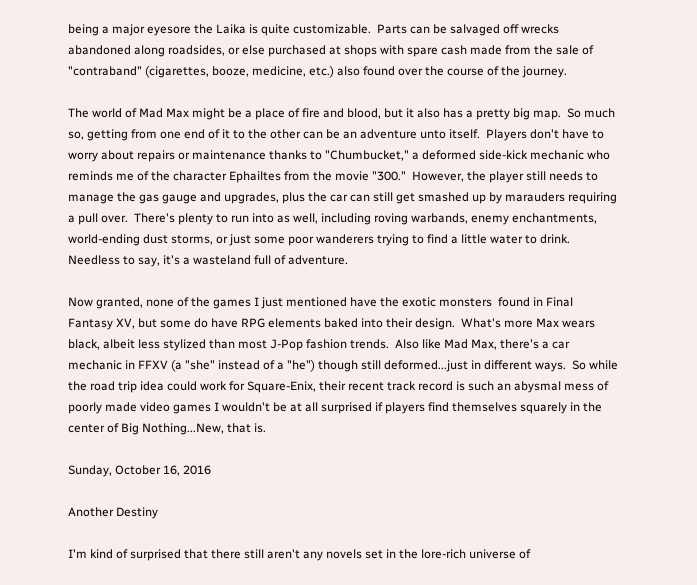being a major eyesore the Laika is quite customizable.  Parts can be salvaged off wrecks abandoned along roadsides, or else purchased at shops with spare cash made from the sale of "contraband" (cigarettes, booze, medicine, etc.) also found over the course of the journey.

The world of Mad Max might be a place of fire and blood, but it also has a pretty big map.  So much so, getting from one end of it to the other can be an adventure unto itself.  Players don't have to worry about repairs or maintenance thanks to "Chumbucket," a deformed side-kick mechanic who reminds me of the character Ephailtes from the movie "300."  However, the player still needs to manage the gas gauge and upgrades, plus the car can still get smashed up by marauders requiring a pull over.  There's plenty to run into as well, including roving warbands, enemy enchantments, world-ending dust storms, or just some poor wanderers trying to find a little water to drink.  Needless to say, it's a wasteland full of adventure.

Now granted, none of the games I just mentioned have the exotic monsters  found in Final Fantasy XV, but some do have RPG elements baked into their design.  What's more Max wears black, albeit less stylized than most J-Pop fashion trends.  Also like Mad Max, there's a car mechanic in FFXV (a "she" instead of a "he") though still deformed...just in different ways.  So while the road trip idea could work for Square-Enix, their recent track record is such an abysmal mess of poorly made video games I wouldn't be at all surprised if players find themselves squarely in the center of Big Nothing...New, that is.

Sunday, October 16, 2016

Another Destiny

I'm kind of surprised that there still aren't any novels set in the lore-rich universe of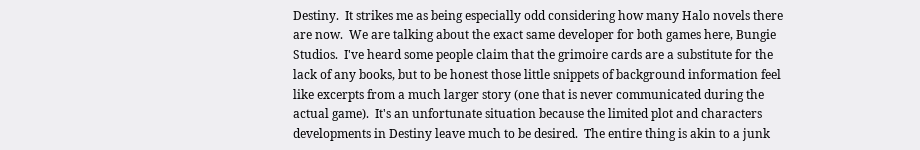Destiny.  It strikes me as being especially odd considering how many Halo novels there are now.  We are talking about the exact same developer for both games here, Bungie Studios.  I've heard some people claim that the grimoire cards are a substitute for the lack of any books, but to be honest those little snippets of background information feel like excerpts from a much larger story (one that is never communicated during the actual game).  It's an unfortunate situation because the limited plot and characters developments in Destiny leave much to be desired.  The entire thing is akin to a junk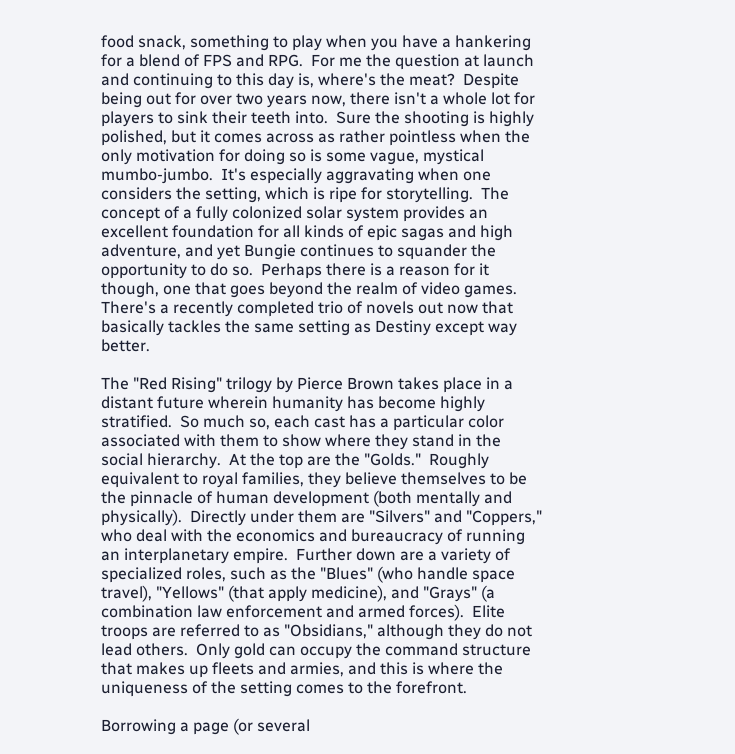food snack, something to play when you have a hankering for a blend of FPS and RPG.  For me the question at launch and continuing to this day is, where's the meat?  Despite being out for over two years now, there isn't a whole lot for players to sink their teeth into.  Sure the shooting is highly polished, but it comes across as rather pointless when the only motivation for doing so is some vague, mystical mumbo-jumbo.  It's especially aggravating when one considers the setting, which is ripe for storytelling.  The concept of a fully colonized solar system provides an excellent foundation for all kinds of epic sagas and high adventure, and yet Bungie continues to squander the opportunity to do so.  Perhaps there is a reason for it though, one that goes beyond the realm of video games.  There's a recently completed trio of novels out now that basically tackles the same setting as Destiny except way better.

The "Red Rising" trilogy by Pierce Brown takes place in a distant future wherein humanity has become highly stratified.  So much so, each cast has a particular color associated with them to show where they stand in the social hierarchy.  At the top are the "Golds."  Roughly equivalent to royal families, they believe themselves to be the pinnacle of human development (both mentally and physically).  Directly under them are "Silvers" and "Coppers," who deal with the economics and bureaucracy of running an interplanetary empire.  Further down are a variety of specialized roles, such as the "Blues" (who handle space travel), "Yellows" (that apply medicine), and "Grays" (a combination law enforcement and armed forces).  Elite troops are referred to as "Obsidians," although they do not lead others.  Only gold can occupy the command structure that makes up fleets and armies, and this is where the uniqueness of the setting comes to the forefront.

Borrowing a page (or several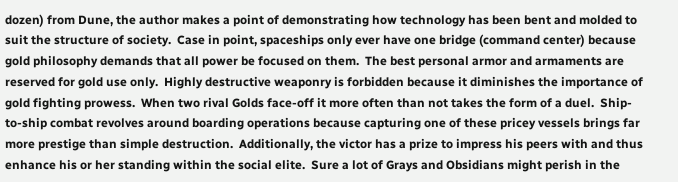dozen) from Dune, the author makes a point of demonstrating how technology has been bent and molded to suit the structure of society.  Case in point, spaceships only ever have one bridge (command center) because gold philosophy demands that all power be focused on them.  The best personal armor and armaments are reserved for gold use only.  Highly destructive weaponry is forbidden because it diminishes the importance of gold fighting prowess.  When two rival Golds face-off it more often than not takes the form of a duel.  Ship-to-ship combat revolves around boarding operations because capturing one of these pricey vessels brings far more prestige than simple destruction.  Additionally, the victor has a prize to impress his peers with and thus enhance his or her standing within the social elite.  Sure a lot of Grays and Obsidians might perish in the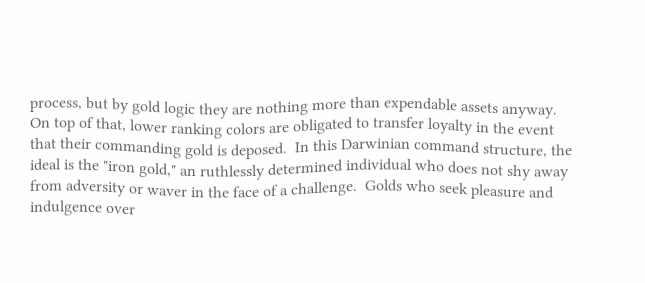process, but by gold logic they are nothing more than expendable assets anyway.  On top of that, lower ranking colors are obligated to transfer loyalty in the event that their commanding gold is deposed.  In this Darwinian command structure, the ideal is the "iron gold," an ruthlessly determined individual who does not shy away from adversity or waver in the face of a challenge.  Golds who seek pleasure and indulgence over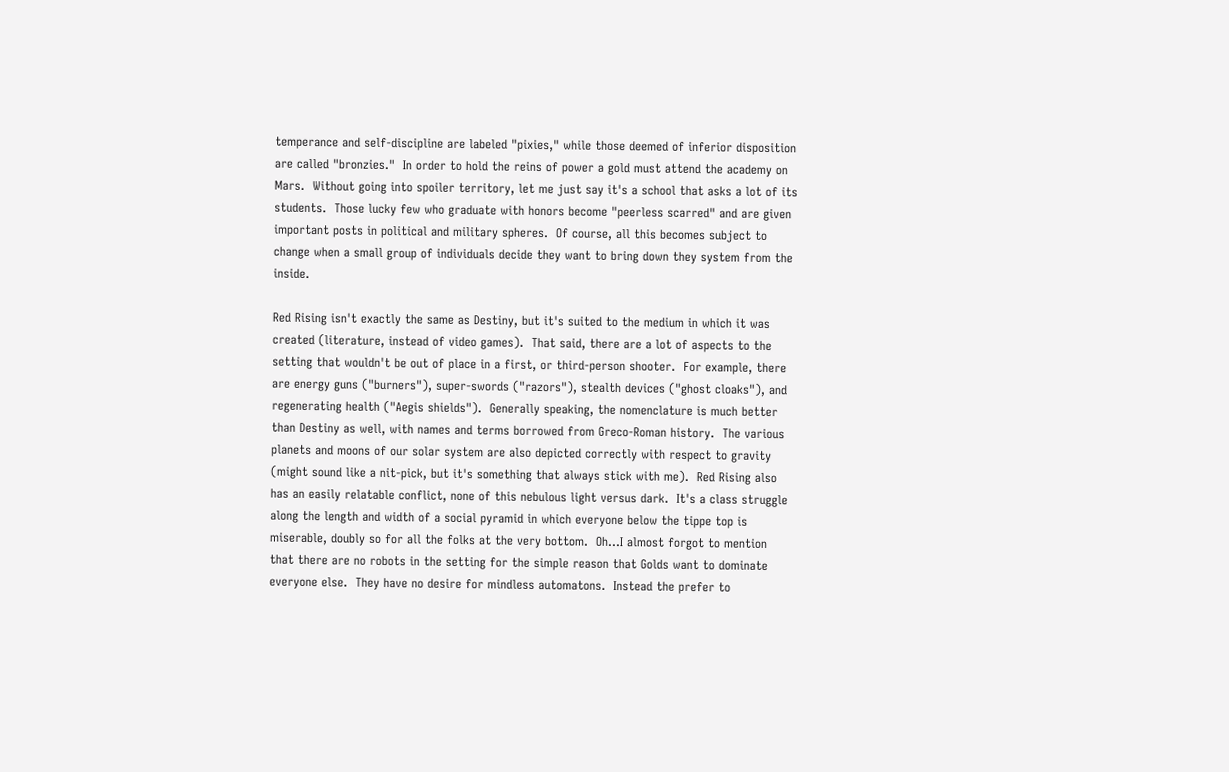temperance and self-discipline are labeled "pixies," while those deemed of inferior disposition are called "bronzies."  In order to hold the reins of power a gold must attend the academy on Mars.  Without going into spoiler territory, let me just say it's a school that asks a lot of its students.  Those lucky few who graduate with honors become "peerless scarred" and are given important posts in political and military spheres.  Of course, all this becomes subject to change when a small group of individuals decide they want to bring down they system from the inside.

Red Rising isn't exactly the same as Destiny, but it's suited to the medium in which it was created (literature, instead of video games).  That said, there are a lot of aspects to the setting that wouldn't be out of place in a first, or third-person shooter.  For example, there are energy guns ("burners"), super-swords ("razors"), stealth devices ("ghost cloaks"), and regenerating health ("Aegis shields").  Generally speaking, the nomenclature is much better than Destiny as well, with names and terms borrowed from Greco-Roman history.  The various planets and moons of our solar system are also depicted correctly with respect to gravity (might sound like a nit-pick, but it's something that always stick with me).  Red Rising also has an easily relatable conflict, none of this nebulous light versus dark.  It's a class struggle along the length and width of a social pyramid in which everyone below the tippe top is miserable, doubly so for all the folks at the very bottom.  Oh...I almost forgot to mention that there are no robots in the setting for the simple reason that Golds want to dominate everyone else.  They have no desire for mindless automatons.  Instead the prefer to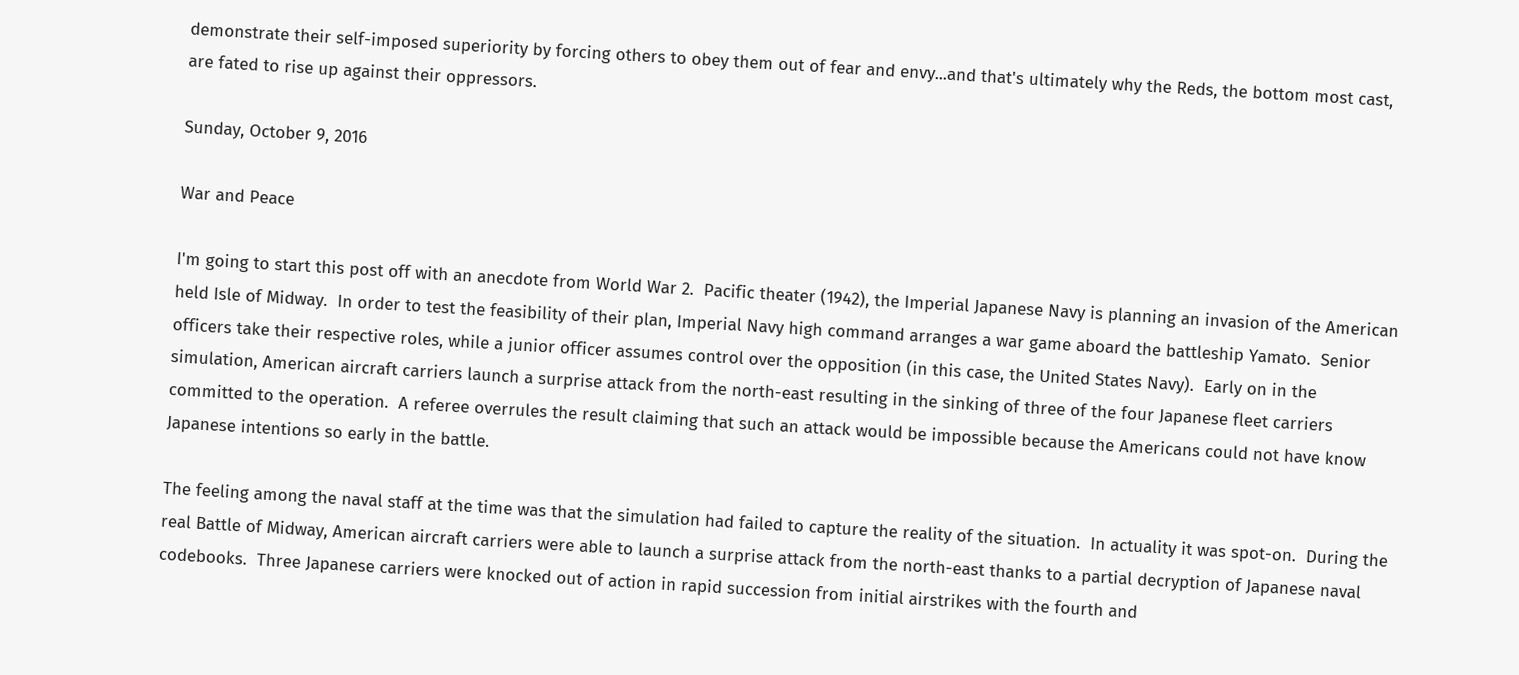demonstrate their self-imposed superiority by forcing others to obey them out of fear and envy...and that's ultimately why the Reds, the bottom most cast, are fated to rise up against their oppressors.

Sunday, October 9, 2016

War and Peace

I'm going to start this post off with an anecdote from World War 2.  Pacific theater (1942), the Imperial Japanese Navy is planning an invasion of the American held Isle of Midway.  In order to test the feasibility of their plan, Imperial Navy high command arranges a war game aboard the battleship Yamato.  Senior officers take their respective roles, while a junior officer assumes control over the opposition (in this case, the United States Navy).  Early on in the simulation, American aircraft carriers launch a surprise attack from the north-east resulting in the sinking of three of the four Japanese fleet carriers committed to the operation.  A referee overrules the result claiming that such an attack would be impossible because the Americans could not have know Japanese intentions so early in the battle.

The feeling among the naval staff at the time was that the simulation had failed to capture the reality of the situation.  In actuality it was spot-on.  During the real Battle of Midway, American aircraft carriers were able to launch a surprise attack from the north-east thanks to a partial decryption of Japanese naval codebooks.  Three Japanese carriers were knocked out of action in rapid succession from initial airstrikes with the fourth and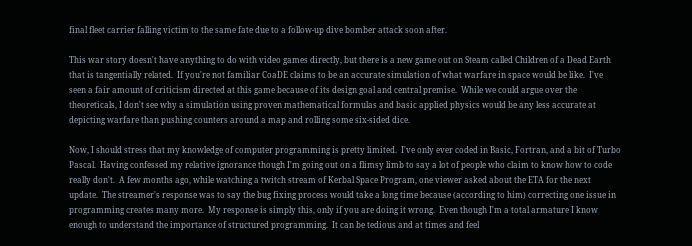final fleet carrier falling victim to the same fate due to a follow-up dive bomber attack soon after.

This war story doesn't have anything to do with video games directly, but there is a new game out on Steam called Children of a Dead Earth that is tangentially related.  If you're not familiar CoaDE claims to be an accurate simulation of what warfare in space would be like.  I've seen a fair amount of criticism directed at this game because of its design goal and central premise.  While we could argue over the theoreticals, I don't see why a simulation using proven mathematical formulas and basic applied physics would be any less accurate at depicting warfare than pushing counters around a map and rolling some six-sided dice.

Now, I should stress that my knowledge of computer programming is pretty limited.  I've only ever coded in Basic, Fortran, and a bit of Turbo Pascal.  Having confessed my relative ignorance though I'm going out on a flimsy limb to say a lot of people who claim to know how to code really don't.  A few months ago, while watching a twitch stream of Kerbal Space Program, one viewer asked about the ETA for the next update.  The streamer's response was to say the bug fixing process would take a long time because (according to him) correcting one issue in programming creates many more.  My response is simply this, only if you are doing it wrong.  Even though I'm a total armature I know enough to understand the importance of structured programming.  It can be tedious and at times and feel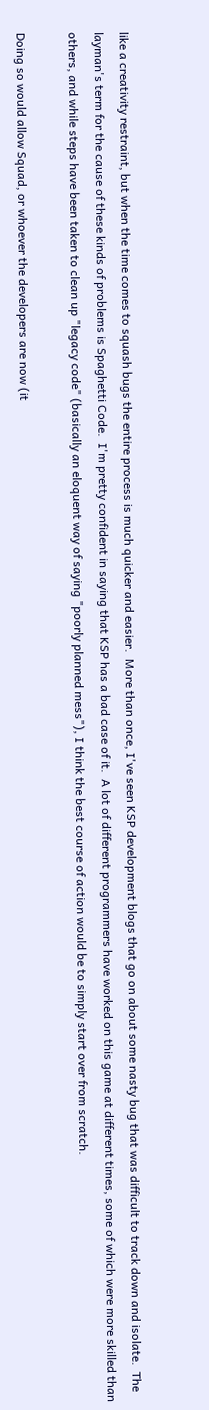like a creativity restraint, but when the time comes to squash bugs the entire process is much quicker and easier.  More than once, I've seen KSP development blogs that go on about some nasty bug that was difficult to track down and isolate.  The layman's term for the cause of these kinds of problems is Spaghetti Code.  I'm pretty confident in saying that KSP has a bad case of it.  A lot of different programmers have worked on this game at different times, some of which were more skilled than others, and while steps have been taken to clean up "legacy code" (basically an eloquent way of saying "poorly planned mess"), I think the best course of action would be to simply start over from scratch.

Doing so would allow Squad, or whoever the developers are now (it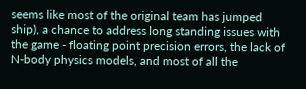seems like most of the original team has jumped ship), a chance to address long standing issues with the game - floating point precision errors, the lack of N-body physics models, and most of all the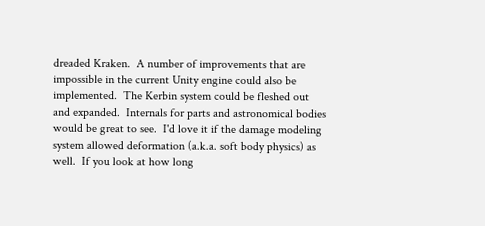dreaded Kraken.  A number of improvements that are impossible in the current Unity engine could also be implemented.  The Kerbin system could be fleshed out and expanded.  Internals for parts and astronomical bodies would be great to see.  I'd love it if the damage modeling system allowed deformation (a.k.a. soft body physics) as well.  If you look at how long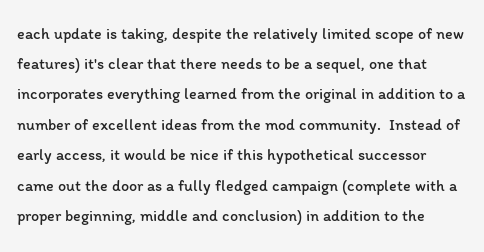each update is taking, despite the relatively limited scope of new features) it's clear that there needs to be a sequel, one that incorporates everything learned from the original in addition to a number of excellent ideas from the mod community.  Instead of early access, it would be nice if this hypothetical successor came out the door as a fully fledged campaign (complete with a proper beginning, middle and conclusion) in addition to the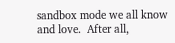sandbox mode we all know and love.  After all,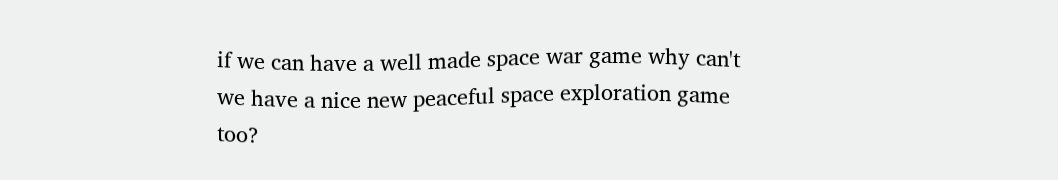if we can have a well made space war game why can't we have a nice new peaceful space exploration game too?